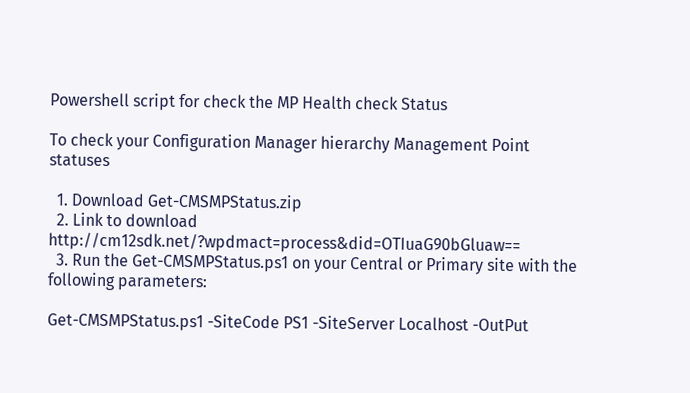Powershell script for check the MP Health check Status

To check your Configuration Manager hierarchy Management Point statuses

  1. Download Get-CMSMPStatus.zip
  2. Link to download http://cm12sdk.net/?wpdmact=process&did=OTIuaG90bGluaw==
  3. Run the Get-CMSMPStatus.ps1 on your Central or Primary site with the following parameters:

Get-CMSMPStatus.ps1 -SiteCode PS1 -SiteServer Localhost -OutPut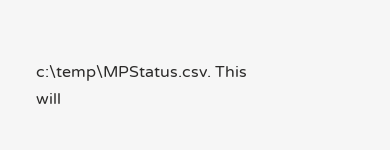c:\temp\MPStatus.csv. This will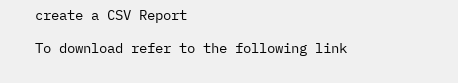create a CSV Report

To download refer to the following link